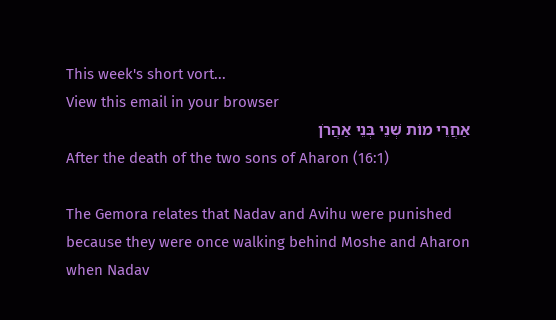This week's short vort...
View this email in your browser
אַחֲרֵי מוֹת שְׁנֵי בְּנֵי אַהֲרֹן
After the death of the two sons of Aharon (16:1)

The Gemora relates that Nadav and Avihu were punished because they were once walking behind Moshe and Aharon when Nadav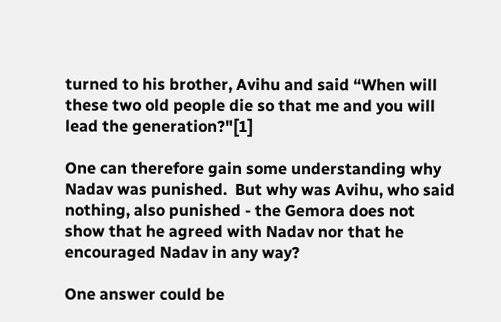turned to his brother, Avihu and said “When will these two old people die so that me and you will lead the generation?"[1]

One can therefore gain some understanding why Nadav was punished.  But why was Avihu, who said nothing, also punished - the Gemora does not show that he agreed with Nadav nor that he encouraged Nadav in any way?

One answer could be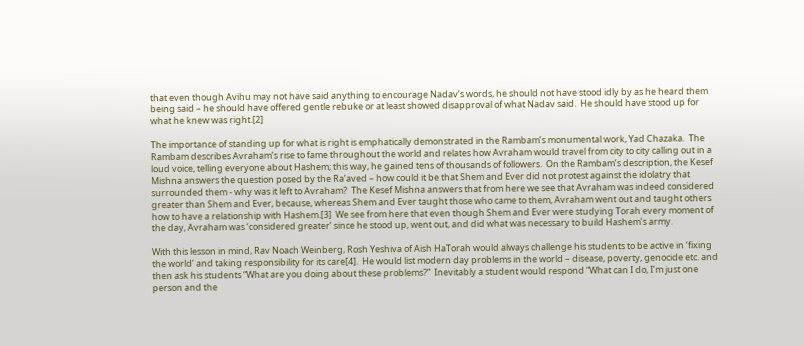that even though Avihu may not have said anything to encourage Nadav’s words, he should not have stood idly by as he heard them being said – he should have offered gentle rebuke or at least showed disapproval of what Nadav said.  He should have stood up for what he knew was right.[2]

The importance of standing up for what is right is emphatically demonstrated in the Rambam’s monumental work, Yad Chazaka.  The Rambam describes Avraham’s rise to fame throughout the world and relates how Avraham would travel from city to city calling out in a loud voice, telling everyone about Hashem; this way, he gained tens of thousands of followers.  On the Rambam’s description, the Kesef Mishna answers the question posed by the Ra’aved – how could it be that Shem and Ever did not protest against the idolatry that surrounded them - why was it left to Avraham?  The Kesef Mishna answers that from here we see that Avraham was indeed considered greater than Shem and Ever, because, whereas Shem and Ever taught those who came to them, Avraham went out and taught others how to have a relationship with Hashem.[3]  We see from here that even though Shem and Ever were studying Torah every moment of the day, Avraham was ‘considered greater’ since he stood up, went out, and did what was necessary to build Hashem’s army.

With this lesson in mind, Rav Noach Weinberg, Rosh Yeshiva of Aish HaTorah would always challenge his students to be active in ‘fixing the world’ and taking responsibility for its care[4].  He would list modern day problems in the world – disease, poverty, genocide etc. and then ask his students “What are you doing about these problems?”  Inevitably a student would respond “What can I do, I’m just one person and the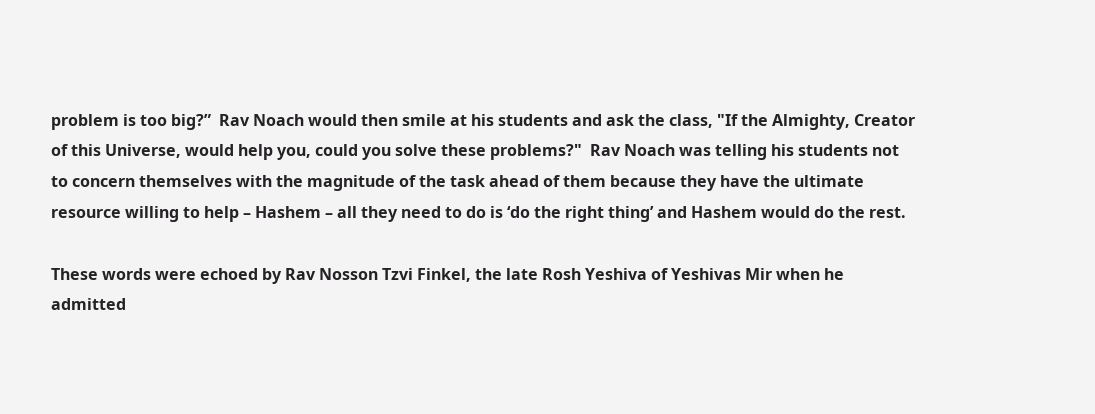problem is too big?”  Rav Noach would then smile at his students and ask the class, "If the Almighty, Creator of this Universe, would help you, could you solve these problems?"  Rav Noach was telling his students not to concern themselves with the magnitude of the task ahead of them because they have the ultimate resource willing to help – Hashem – all they need to do is ‘do the right thing’ and Hashem would do the rest.

These words were echoed by Rav Nosson Tzvi Finkel, the late Rosh Yeshiva of Yeshivas Mir when he admitted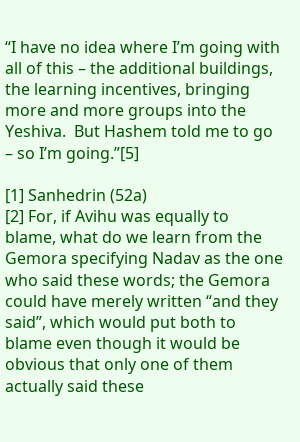“I have no idea where I’m going with all of this – the additional buildings, the learning incentives, bringing more and more groups into the Yeshiva.  But Hashem told me to go – so I’m going.”[5]

[1] Sanhedrin (52a)
[2] For, if Avihu was equally to blame, what do we learn from the Gemora specifying Nadav as the one who said these words; the Gemora could have merely written “and they said”, which would put both to blame even though it would be obvious that only one of them actually said these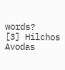words?
[3] Hilchos Avodas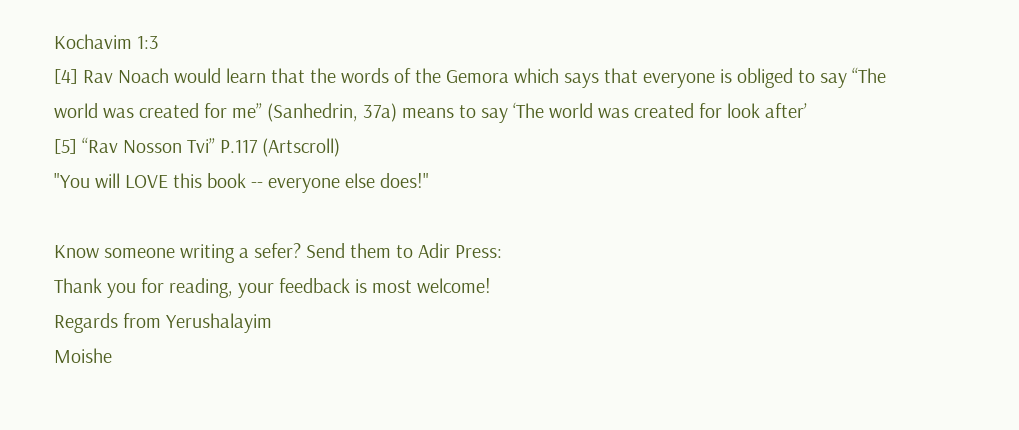Kochavim 1:3
[4] Rav Noach would learn that the words of the Gemora which says that everyone is obliged to say “The world was created for me” (Sanhedrin, 37a) means to say ‘The world was created for look after’
[5] “Rav Nosson Tvi” P.117 (Artscroll)
"You will LOVE this book -- everyone else does!"

Know someone writing a sefer? Send them to Adir Press:
Thank you for reading, your feedback is most welcome!
Regards from Yerushalayim
Moishe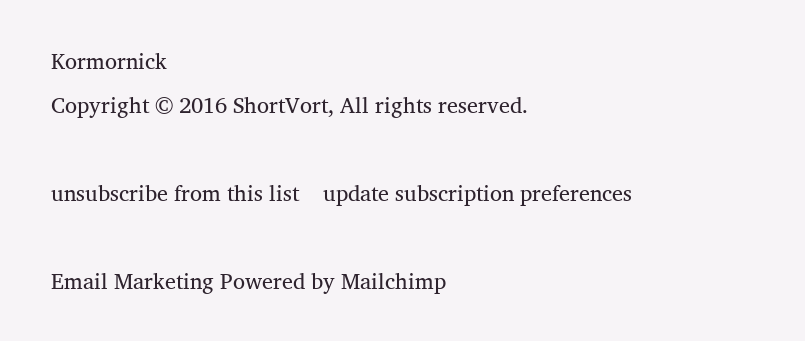Kormornick
Copyright © 2016 ShortVort, All rights reserved.

unsubscribe from this list    update subscription preferences

Email Marketing Powered by Mailchimp